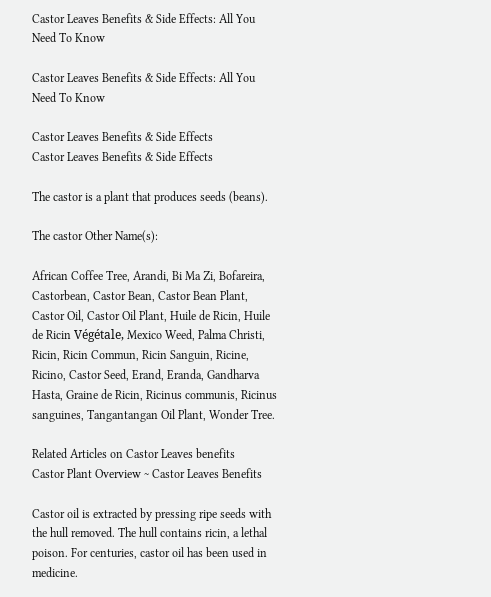Castor Leaves Benefits & Side Effects: All You Need To Know

Castor Leaves Benefits & Side Effects: All You Need To Know

Castor Leaves Benefits & Side Effects
Castor Leaves Benefits & Side Effects

The castor is a plant that produces seeds (beans).

The castor Other Name(s):

African Coffee Tree, Arandi, Bi Ma Zi, Bofareira, Castorbean, Castor Bean, Castor Bean Plant, Castor Oil, Castor Oil Plant, Huile de Ricin, Huile de Ricin Végétale, Mexico Weed, Palma Christi, Ricin, Ricin Commun, Ricin Sanguin, Ricine, Ricino, Castor Seed, Erand, Eranda, Gandharva Hasta, Graine de Ricin, Ricinus communis, Ricinus sanguines, Tangantangan Oil Plant, Wonder Tree.

Related Articles on Castor Leaves benefits
Castor Plant Overview ~ Castor Leaves Benefits

Castor oil is extracted by pressing ripe seeds with the hull removed. The hull contains ricin, a lethal poison. For centuries, castor oil has been used in medicine.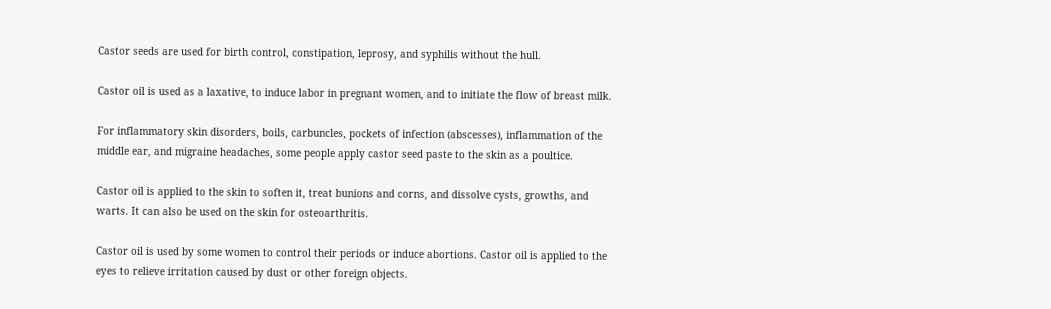Castor seeds are used for birth control, constipation, leprosy, and syphilis without the hull.

Castor oil is used as a laxative, to induce labor in pregnant women, and to initiate the flow of breast milk.

For inflammatory skin disorders, boils, carbuncles, pockets of infection (abscesses), inflammation of the middle ear, and migraine headaches, some people apply castor seed paste to the skin as a poultice.

Castor oil is applied to the skin to soften it, treat bunions and corns, and dissolve cysts, growths, and warts. It can also be used on the skin for osteoarthritis.

Castor oil is used by some women to control their periods or induce abortions. Castor oil is applied to the eyes to relieve irritation caused by dust or other foreign objects.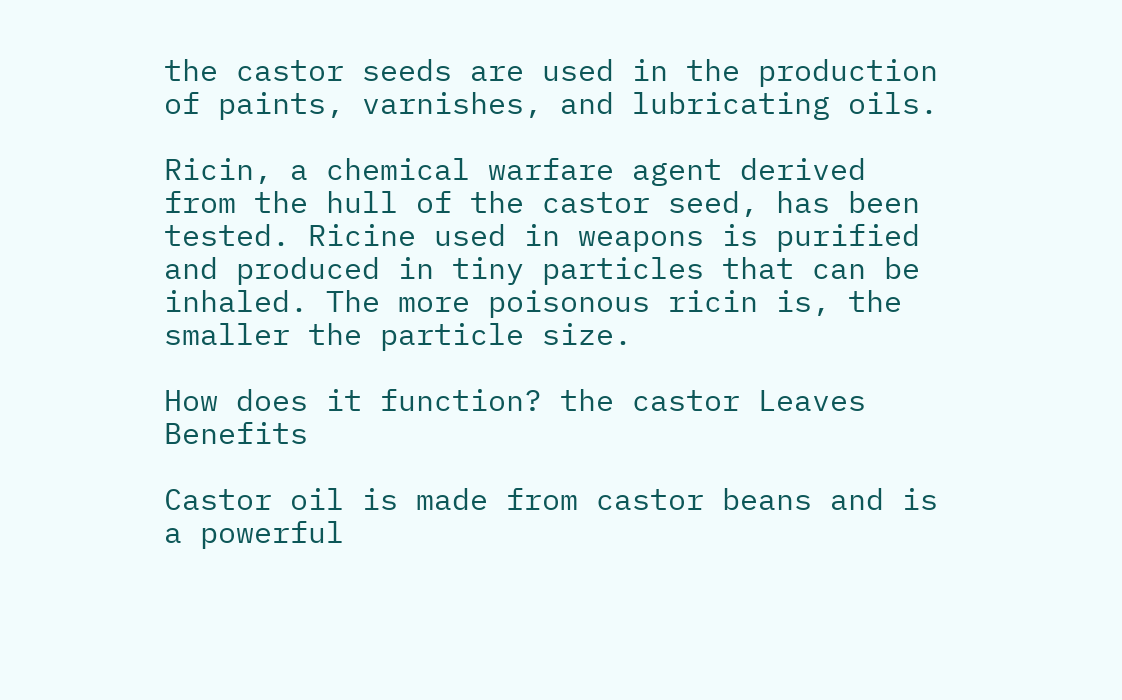the castor seeds are used in the production of paints, varnishes, and lubricating oils.

Ricin, a chemical warfare agent derived from the hull of the castor seed, has been tested. Ricine used in weapons is purified and produced in tiny particles that can be inhaled. The more poisonous ricin is, the smaller the particle size.

How does it function? the castor Leaves Benefits

Castor oil is made from castor beans and is a powerful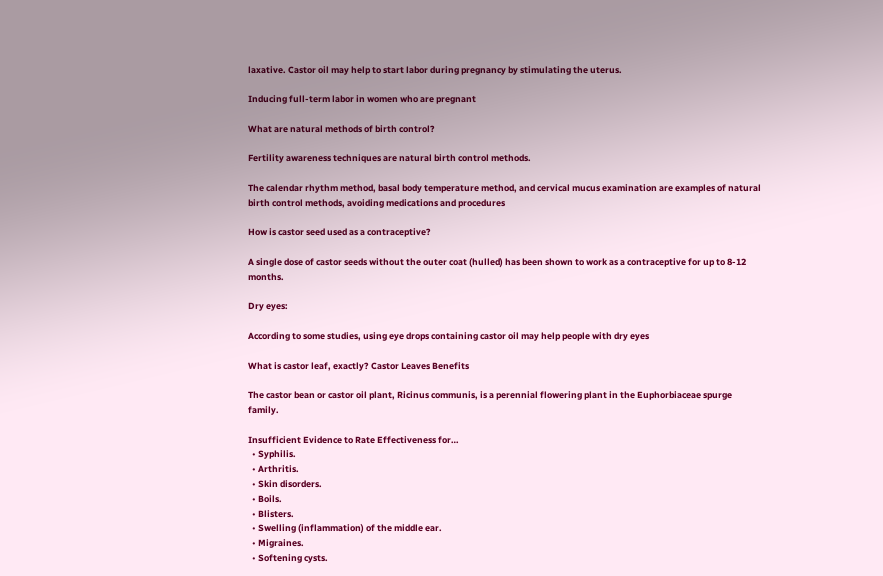laxative. Castor oil may help to start labor during pregnancy by stimulating the uterus.

Inducing full-term labor in women who are pregnant

What are natural methods of birth control?

Fertility awareness techniques are natural birth control methods.

The calendar rhythm method, basal body temperature method, and cervical mucus examination are examples of natural birth control methods, avoiding medications and procedures

How is castor seed used as a contraceptive?

A single dose of castor seeds without the outer coat (hulled) has been shown to work as a contraceptive for up to 8-12 months.

Dry eyes:

According to some studies, using eye drops containing castor oil may help people with dry eyes

What is castor leaf, exactly? Castor Leaves Benefits

The castor bean or castor oil plant, Ricinus communis, is a perennial flowering plant in the Euphorbiaceae spurge family.

Insufficient Evidence to Rate Effectiveness for…
  • Syphilis.
  • Arthritis.
  • Skin disorders.
  • Boils.
  • Blisters.
  • Swelling (inflammation) of the middle ear.
  • Migraines.
  • Softening cysts.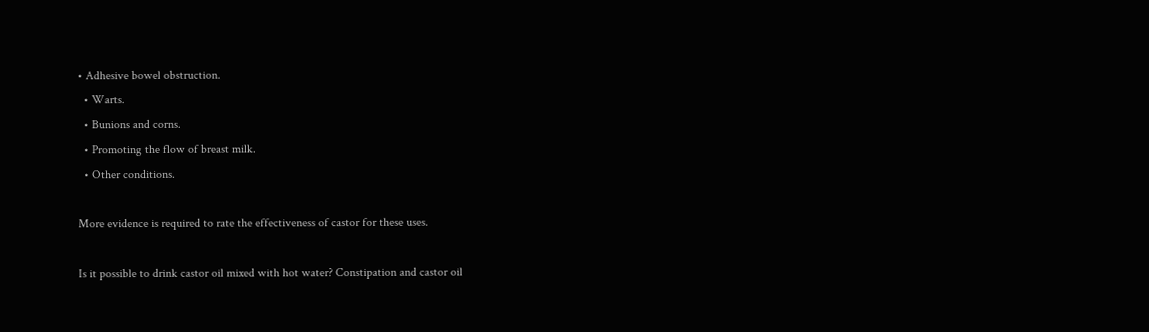• Adhesive bowel obstruction.
  • Warts.
  • Bunions and corns.
  • Promoting the flow of breast milk.
  • Other conditions.

More evidence is required to rate the effectiveness of castor for these uses.

Is it possible to drink castor oil mixed with hot water? Constipation and castor oil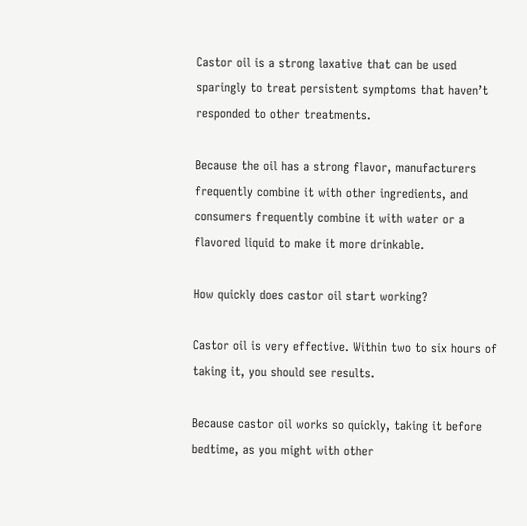Castor oil is a strong laxative that can be used sparingly to treat persistent symptoms that haven’t responded to other treatments.

Because the oil has a strong flavor, manufacturers frequently combine it with other ingredients, and consumers frequently combine it with water or a flavored liquid to make it more drinkable.

How quickly does castor oil start working?

Castor oil is very effective. Within two to six hours of taking it, you should see results.

Because castor oil works so quickly, taking it before bedtime, as you might with other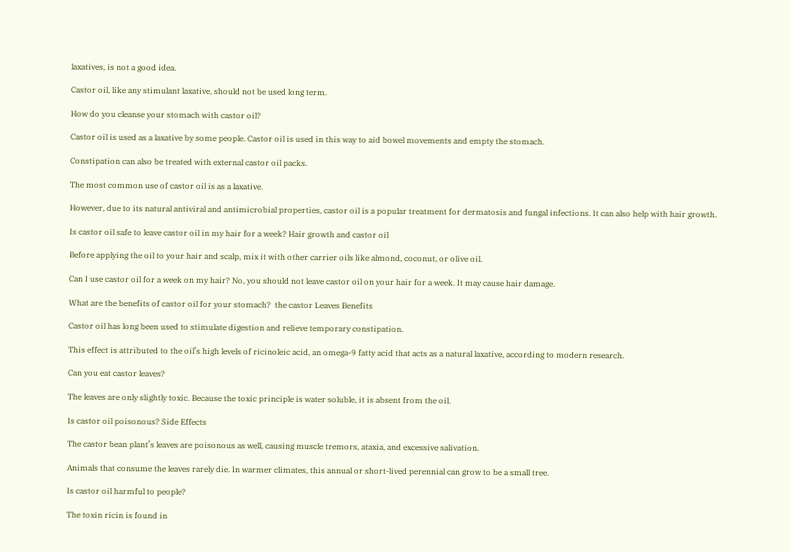laxatives, is not a good idea.

Castor oil, like any stimulant laxative, should not be used long term.

How do you cleanse your stomach with castor oil?

Castor oil is used as a laxative by some people. Castor oil is used in this way to aid bowel movements and empty the stomach.

Constipation can also be treated with external castor oil packs.

The most common use of castor oil is as a laxative.

However, due to its natural antiviral and antimicrobial properties, castor oil is a popular treatment for dermatosis and fungal infections. It can also help with hair growth.

Is castor oil safe to leave castor oil in my hair for a week? Hair growth and castor oil

Before applying the oil to your hair and scalp, mix it with other carrier oils like almond, coconut, or olive oil.

Can I use castor oil for a week on my hair? No, you should not leave castor oil on your hair for a week. It may cause hair damage.

What are the benefits of castor oil for your stomach?  the castor Leaves Benefits

Castor oil has long been used to stimulate digestion and relieve temporary constipation.

This effect is attributed to the oil’s high levels of ricinoleic acid, an omega-9 fatty acid that acts as a natural laxative, according to modern research.

Can you eat castor leaves?

The leaves are only slightly toxic. Because the toxic principle is water soluble, it is absent from the oil.

Is castor oil poisonous? Side Effects

The castor bean plant’s leaves are poisonous as well, causing muscle tremors, ataxia, and excessive salivation.

Animals that consume the leaves rarely die. In warmer climates, this annual or short-lived perennial can grow to be a small tree.

Is castor oil harmful to people?

The toxin ricin is found in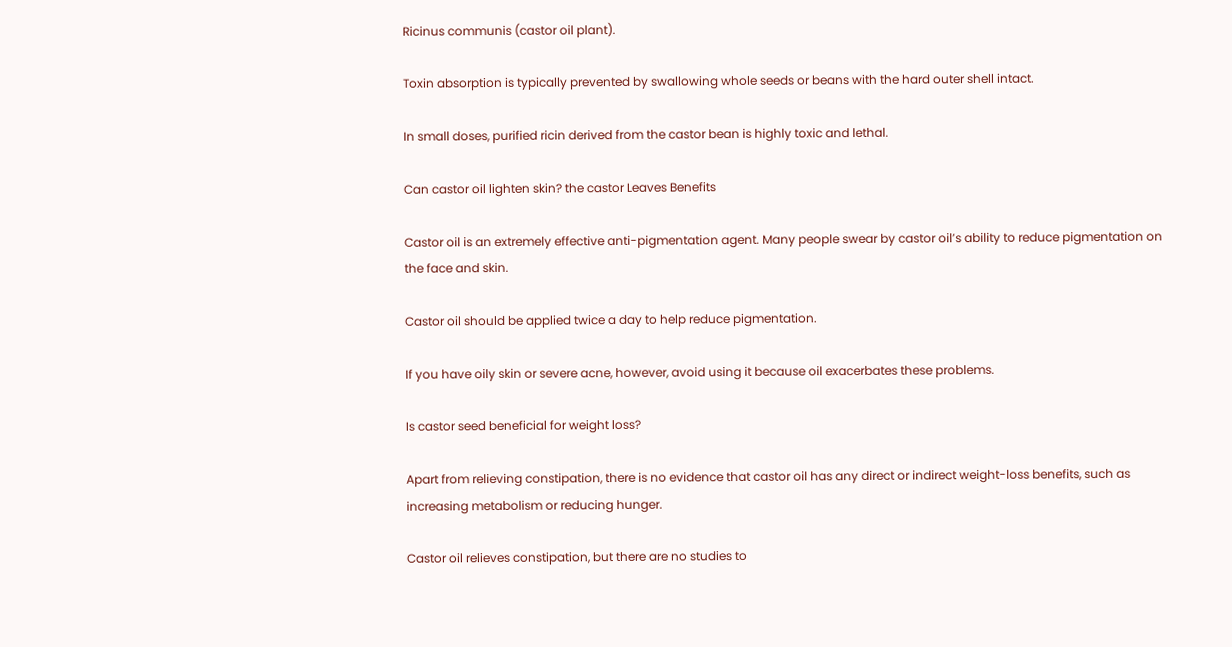Ricinus communis (castor oil plant).

Toxin absorption is typically prevented by swallowing whole seeds or beans with the hard outer shell intact.

In small doses, purified ricin derived from the castor bean is highly toxic and lethal.

Can castor oil lighten skin? the castor Leaves Benefits

Castor oil is an extremely effective anti-pigmentation agent. Many people swear by castor oil’s ability to reduce pigmentation on the face and skin.

Castor oil should be applied twice a day to help reduce pigmentation.

If you have oily skin or severe acne, however, avoid using it because oil exacerbates these problems.

Is castor seed beneficial for weight loss?

Apart from relieving constipation, there is no evidence that castor oil has any direct or indirect weight-loss benefits, such as increasing metabolism or reducing hunger.

Castor oil relieves constipation, but there are no studies to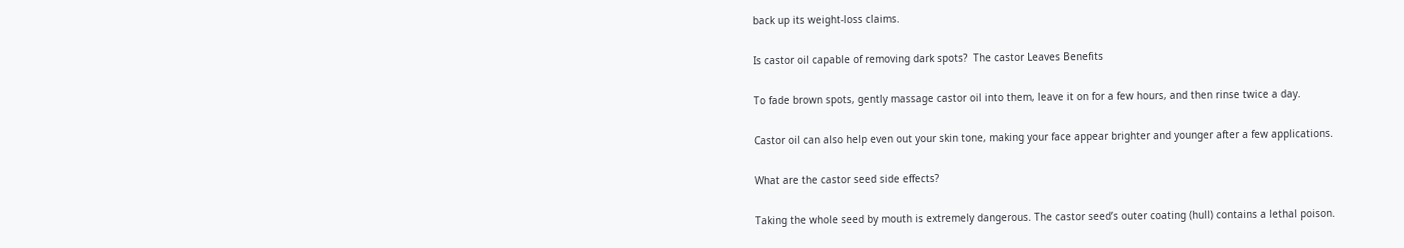back up its weight-loss claims.

Is castor oil capable of removing dark spots?  The castor Leaves Benefits

To fade brown spots, gently massage castor oil into them, leave it on for a few hours, and then rinse twice a day.

Castor oil can also help even out your skin tone, making your face appear brighter and younger after a few applications.

What are the castor seed side effects?

Taking the whole seed by mouth is extremely dangerous. The castor seed’s outer coating (hull) contains a lethal poison.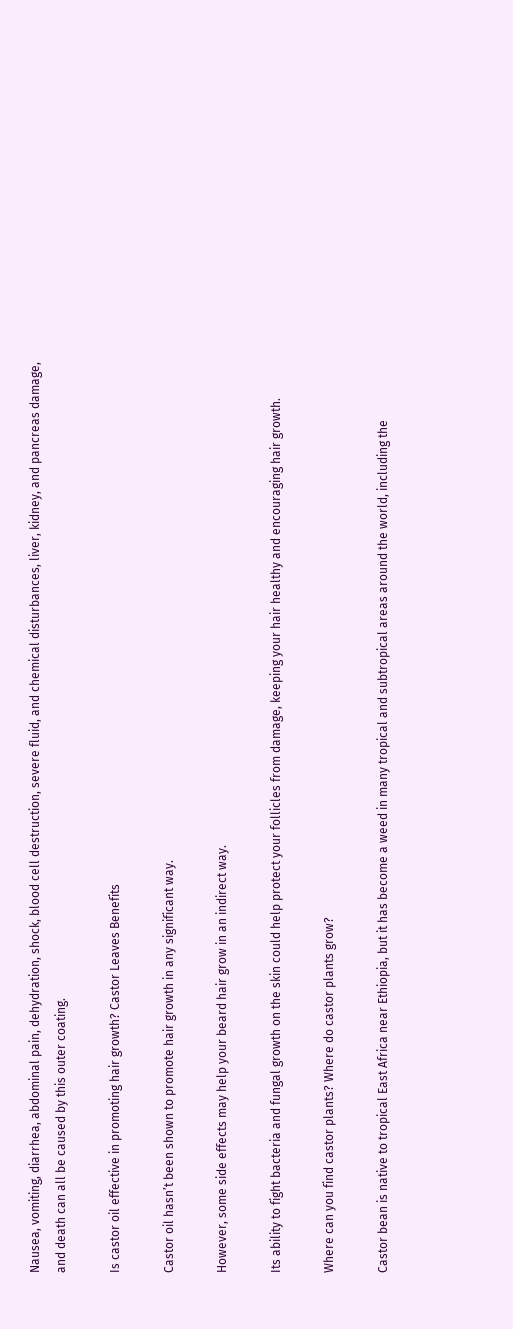Nausea, vomiting, diarrhea, abdominal pain, dehydration, shock, blood cell destruction, severe fluid, and chemical disturbances, liver, kidney, and pancreas damage, and death can all be caused by this outer coating.

Is castor oil effective in promoting hair growth? Castor Leaves Benefits

Castor oil hasn’t been shown to promote hair growth in any significant way.

However, some side effects may help your beard hair grow in an indirect way.

Its ability to fight bacteria and fungal growth on the skin could help protect your follicles from damage, keeping your hair healthy and encouraging hair growth.

Where can you find castor plants? Where do castor plants grow?

Castor bean is native to tropical East Africa near Ethiopia, but it has become a weed in many tropical and subtropical areas around the world, including the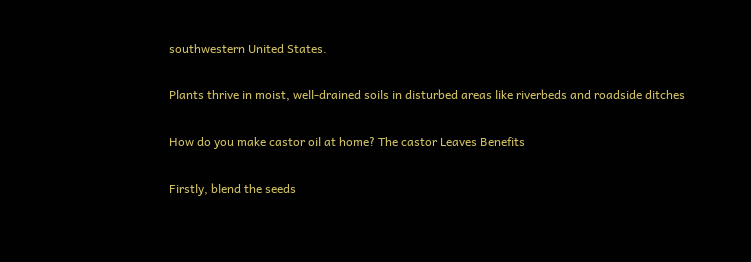southwestern United States.

Plants thrive in moist, well-drained soils in disturbed areas like riverbeds and roadside ditches

How do you make castor oil at home? The castor Leaves Benefits

Firstly, blend the seeds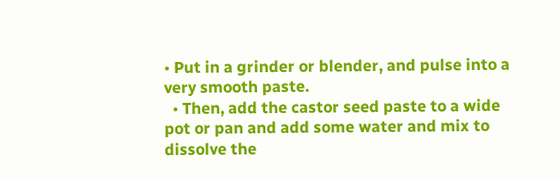• Put in a grinder or blender, and pulse into a very smooth paste.
  • Then, add the castor seed paste to a wide pot or pan and add some water and mix to dissolve the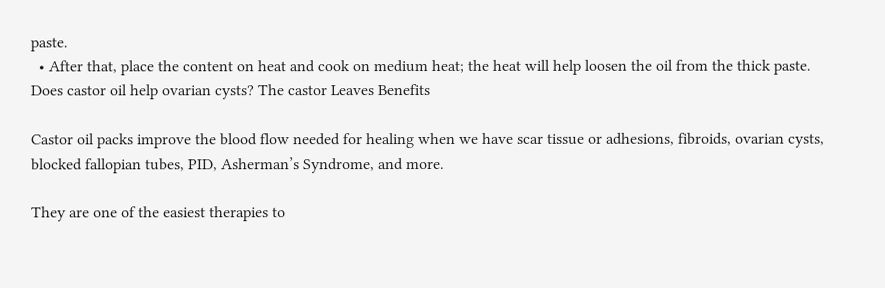paste.
  • After that, place the content on heat and cook on medium heat; the heat will help loosen the oil from the thick paste.
Does castor oil help ovarian cysts? The castor Leaves Benefits

Castor oil packs improve the blood flow needed for healing when we have scar tissue or adhesions, fibroids, ovarian cysts, blocked fallopian tubes, PID, Asherman’s Syndrome, and more.

They are one of the easiest therapies to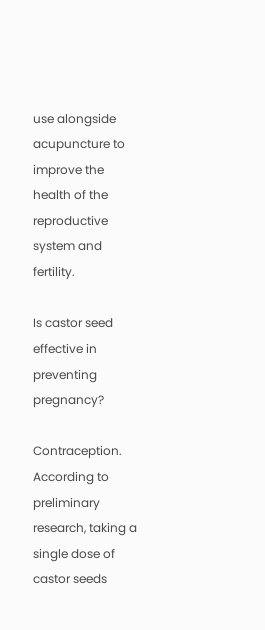use alongside acupuncture to improve the health of the reproductive system and fertility.

Is castor seed effective in preventing pregnancy?

Contraception. According to preliminary research, taking a single dose of castor seeds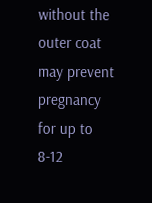without the outer coat may prevent pregnancy for up to 8-12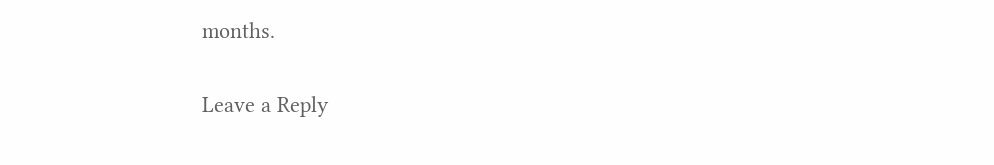months.

Leave a Reply